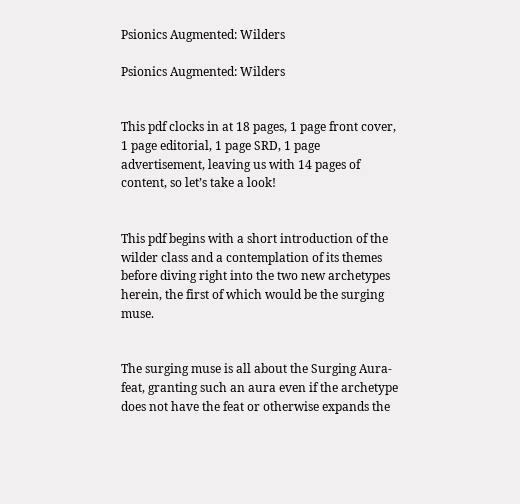Psionics Augmented: Wilders

Psionics Augmented: Wilders


This pdf clocks in at 18 pages, 1 page front cover, 1 page editorial, 1 page SRD, 1 page advertisement, leaving us with 14 pages of content, so let’s take a look!


This pdf begins with a short introduction of the wilder class and a contemplation of its themes before diving right into the two new archetypes herein, the first of which would be the surging muse.


The surging muse is all about the Surging Aura-feat, granting such an aura even if the archetype does not have the feat or otherwise expands the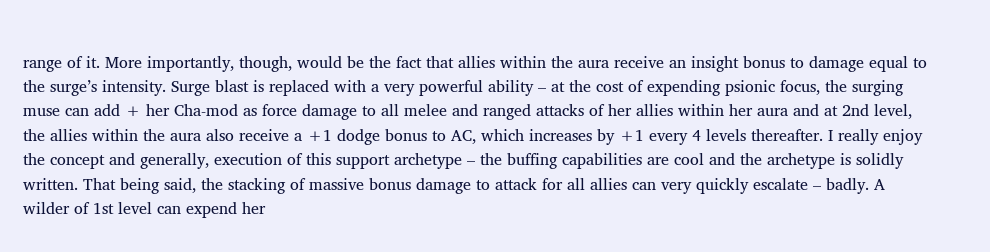range of it. More importantly, though, would be the fact that allies within the aura receive an insight bonus to damage equal to the surge’s intensity. Surge blast is replaced with a very powerful ability – at the cost of expending psionic focus, the surging muse can add + her Cha-mod as force damage to all melee and ranged attacks of her allies within her aura and at 2nd level, the allies within the aura also receive a +1 dodge bonus to AC, which increases by +1 every 4 levels thereafter. I really enjoy the concept and generally, execution of this support archetype – the buffing capabilities are cool and the archetype is solidly written. That being said, the stacking of massive bonus damage to attack for all allies can very quickly escalate – badly. A wilder of 1st level can expend her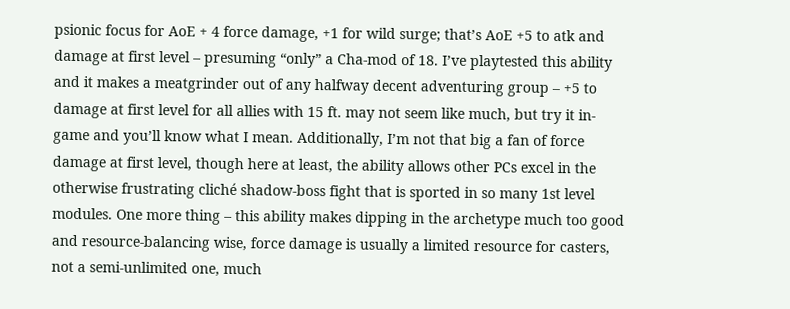psionic focus for AoE + 4 force damage, +1 for wild surge; that’s AoE +5 to atk and damage at first level – presuming “only” a Cha-mod of 18. I’ve playtested this ability and it makes a meatgrinder out of any halfway decent adventuring group – +5 to damage at first level for all allies with 15 ft. may not seem like much, but try it in-game and you’ll know what I mean. Additionally, I’m not that big a fan of force damage at first level, though here at least, the ability allows other PCs excel in the otherwise frustrating cliché shadow-boss fight that is sported in so many 1st level modules. One more thing – this ability makes dipping in the archetype much too good and resource-balancing wise, force damage is usually a limited resource for casters, not a semi-unlimited one, much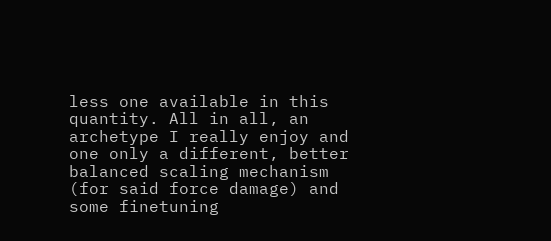less one available in this quantity. All in all, an archetype I really enjoy and one only a different, better balanced scaling mechanism (for said force damage) and some finetuning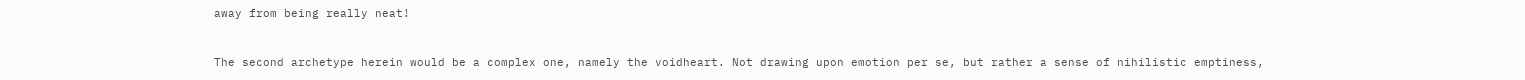away from being really neat!


The second archetype herein would be a complex one, namely the voidheart. Not drawing upon emotion per se, but rather a sense of nihilistic emptiness,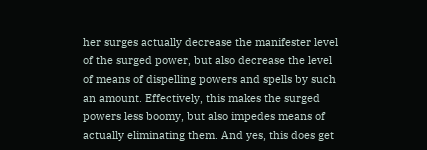her surges actually decrease the manifester level of the surged power, but also decrease the level of means of dispelling powers and spells by such an amount. Effectively, this makes the surged powers less boomy, but also impedes means of actually eliminating them. And yes, this does get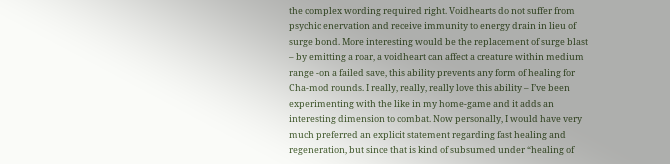the complex wording required right. Voidhearts do not suffer from psychic enervation and receive immunity to energy drain in lieu of surge bond. More interesting would be the replacement of surge blast – by emitting a roar, a voidheart can affect a creature within medium range -on a failed save, this ability prevents any form of healing for Cha-mod rounds. I really, really, really love this ability – I’ve been experimenting with the like in my home-game and it adds an interesting dimension to combat. Now personally, I would have very much preferred an explicit statement regarding fast healing and regeneration, but since that is kind of subsumed under “healing of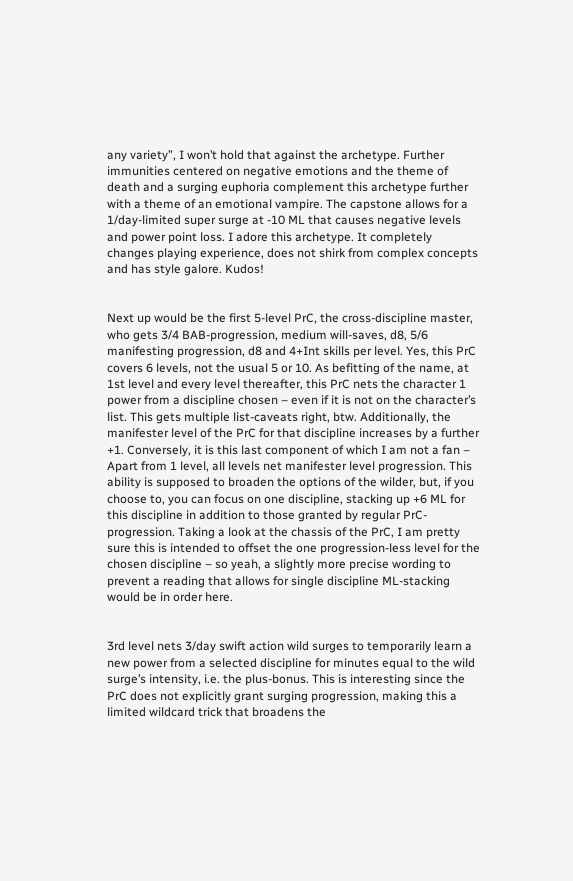any variety”, I won’t hold that against the archetype. Further immunities centered on negative emotions and the theme of death and a surging euphoria complement this archetype further with a theme of an emotional vampire. The capstone allows for a 1/day-limited super surge at -10 ML that causes negative levels and power point loss. I adore this archetype. It completely changes playing experience, does not shirk from complex concepts and has style galore. Kudos!


Next up would be the first 5-level PrC, the cross-discipline master, who gets 3/4 BAB-progression, medium will-saves, d8, 5/6 manifesting progression, d8 and 4+Int skills per level. Yes, this PrC covers 6 levels, not the usual 5 or 10. As befitting of the name, at 1st level and every level thereafter, this PrC nets the character 1 power from a discipline chosen – even if it is not on the character’s list. This gets multiple list-caveats right, btw. Additionally, the manifester level of the PrC for that discipline increases by a further +1. Conversely, it is this last component of which I am not a fan – Apart from 1 level, all levels net manifester level progression. This ability is supposed to broaden the options of the wilder, but, if you choose to, you can focus on one discipline, stacking up +6 ML for this discipline in addition to those granted by regular PrC-progression. Taking a look at the chassis of the PrC, I am pretty sure this is intended to offset the one progression-less level for the chosen discipline – so yeah, a slightly more precise wording to prevent a reading that allows for single discipline ML-stacking would be in order here.


3rd level nets 3/day swift action wild surges to temporarily learn a new power from a selected discipline for minutes equal to the wild surge’s intensity, i.e. the plus-bonus. This is interesting since the PrC does not explicitly grant surging progression, making this a limited wildcard trick that broadens the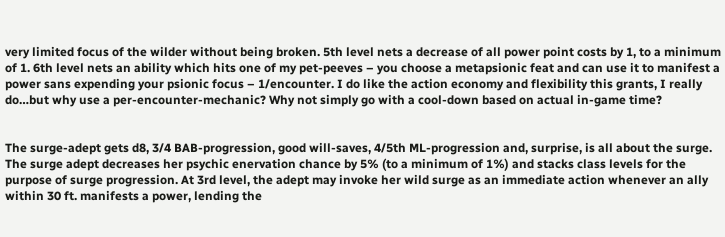very limited focus of the wilder without being broken. 5th level nets a decrease of all power point costs by 1, to a minimum of 1. 6th level nets an ability which hits one of my pet-peeves – you choose a metapsionic feat and can use it to manifest a power sans expending your psionic focus – 1/encounter. I do like the action economy and flexibility this grants, I really do…but why use a per-encounter-mechanic? Why not simply go with a cool-down based on actual in-game time?


The surge-adept gets d8, 3/4 BAB-progression, good will-saves, 4/5th ML-progression and, surprise, is all about the surge. The surge adept decreases her psychic enervation chance by 5% (to a minimum of 1%) and stacks class levels for the purpose of surge progression. At 3rd level, the adept may invoke her wild surge as an immediate action whenever an ally within 30 ft. manifests a power, lending the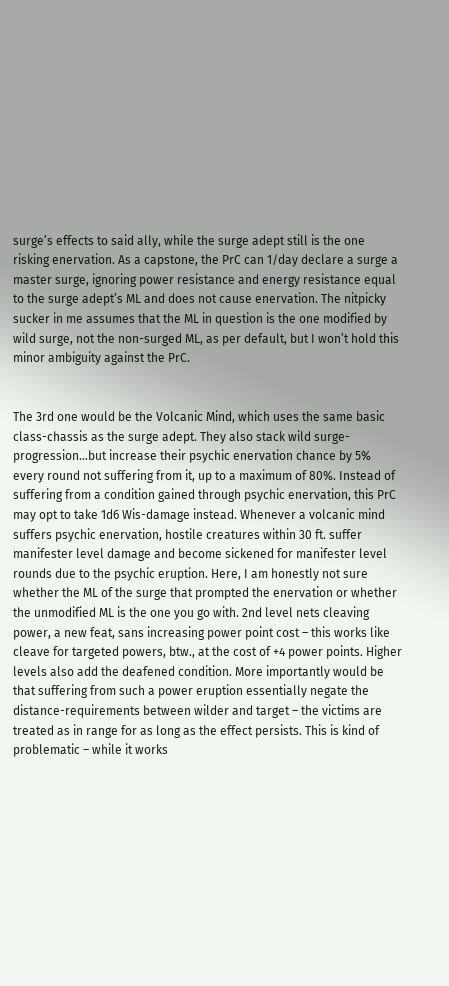surge’s effects to said ally, while the surge adept still is the one risking enervation. As a capstone, the PrC can 1/day declare a surge a master surge, ignoring power resistance and energy resistance equal to the surge adept’s ML and does not cause enervation. The nitpicky sucker in me assumes that the ML in question is the one modified by wild surge, not the non-surged ML, as per default, but I won’t hold this minor ambiguity against the PrC.


The 3rd one would be the Volcanic Mind, which uses the same basic class-chassis as the surge adept. They also stack wild surge-progression…but increase their psychic enervation chance by 5% every round not suffering from it, up to a maximum of 80%. Instead of suffering from a condition gained through psychic enervation, this PrC may opt to take 1d6 Wis-damage instead. Whenever a volcanic mind suffers psychic enervation, hostile creatures within 30 ft. suffer manifester level damage and become sickened for manifester level rounds due to the psychic eruption. Here, I am honestly not sure whether the ML of the surge that prompted the enervation or whether the unmodified ML is the one you go with. 2nd level nets cleaving power, a new feat, sans increasing power point cost – this works like cleave for targeted powers, btw., at the cost of +4 power points. Higher levels also add the deafened condition. More importantly would be that suffering from such a power eruption essentially negate the distance-requirements between wilder and target – the victims are treated as in range for as long as the effect persists. This is kind of problematic – while it works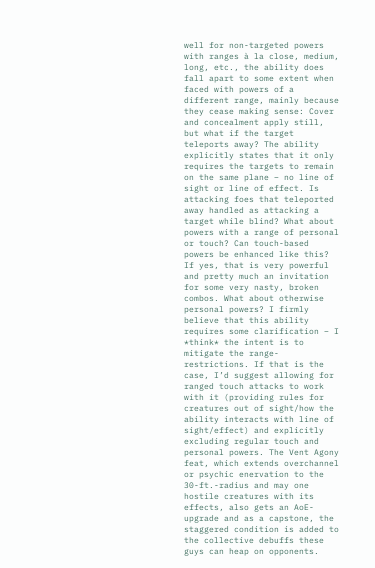well for non-targeted powers with ranges à la close, medium, long, etc., the ability does fall apart to some extent when faced with powers of a different range, mainly because they cease making sense: Cover and concealment apply still, but what if the target teleports away? The ability explicitly states that it only requires the targets to remain on the same plane – no line of sight or line of effect. Is attacking foes that teleported away handled as attacking a target while blind? What about powers with a range of personal or touch? Can touch-based powers be enhanced like this? If yes, that is very powerful and pretty much an invitation for some very nasty, broken combos. What about otherwise personal powers? I firmly believe that this ability requires some clarification – I *think* the intent is to mitigate the range-restrictions. If that is the case, I’d suggest allowing for ranged touch attacks to work with it (providing rules for creatures out of sight/how the ability interacts with line of sight/effect) and explicitly excluding regular touch and personal powers. The Vent Agony feat, which extends overchannel or psychic enervation to the 30-ft.-radius and may one hostile creatures with its effects, also gets an AoE-upgrade and as a capstone, the staggered condition is added to the collective debuffs these guys can heap on opponents.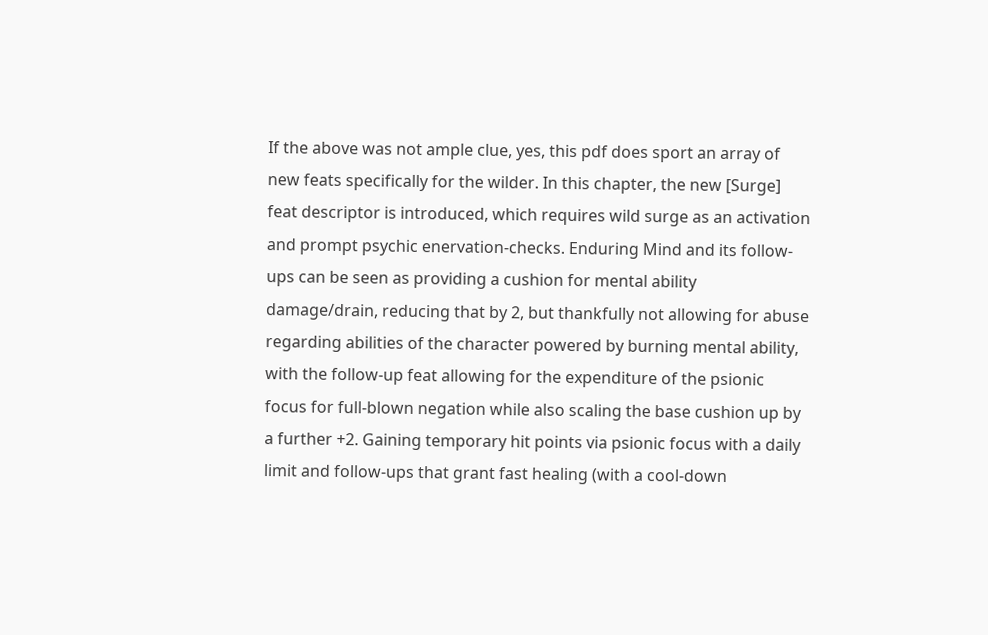If the above was not ample clue, yes, this pdf does sport an array of new feats specifically for the wilder. In this chapter, the new [Surge] feat descriptor is introduced, which requires wild surge as an activation and prompt psychic enervation-checks. Enduring Mind and its follow-ups can be seen as providing a cushion for mental ability damage/drain, reducing that by 2, but thankfully not allowing for abuse regarding abilities of the character powered by burning mental ability, with the follow-up feat allowing for the expenditure of the psionic focus for full-blown negation while also scaling the base cushion up by a further +2. Gaining temporary hit points via psionic focus with a daily limit and follow-ups that grant fast healing (with a cool-down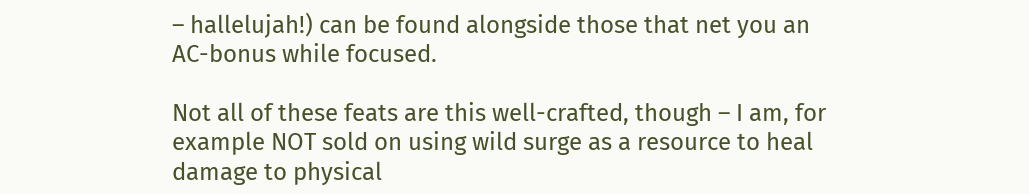– hallelujah!) can be found alongside those that net you an AC-bonus while focused.

Not all of these feats are this well-crafted, though – I am, for example NOT sold on using wild surge as a resource to heal damage to physical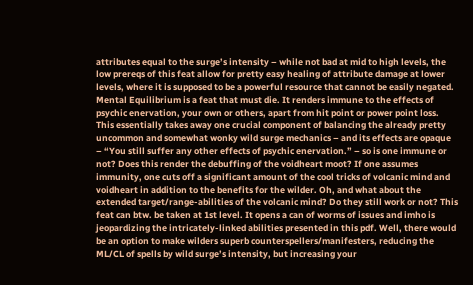attributes equal to the surge’s intensity – while not bad at mid to high levels, the low prereqs of this feat allow for pretty easy healing of attribute damage at lower levels, where it is supposed to be a powerful resource that cannot be easily negated. Mental Equilibrium is a feat that must die. It renders immune to the effects of psychic enervation, your own or others, apart from hit point or power point loss. This essentially takes away one crucial component of balancing the already pretty uncommon and somewhat wonky wild surge mechanics – and its effects are opaque – “You still suffer any other effects of psychic enervation.” – so is one immune or not? Does this render the debuffing of the voidheart moot? If one assumes immunity, one cuts off a significant amount of the cool tricks of volcanic mind and voidheart in addition to the benefits for the wilder. Oh, and what about the extended target/range-abilities of the volcanic mind? Do they still work or not? This feat can btw. be taken at 1st level. It opens a can of worms of issues and imho is jeopardizing the intricately-linked abilities presented in this pdf. Well, there would be an option to make wilders superb counterspellers/manifesters, reducing the ML/CL of spells by wild surge’s intensity, but increasing your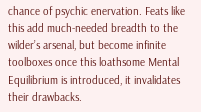chance of psychic enervation. Feats like this add much-needed breadth to the wilder’s arsenal, but become infinite toolboxes once this loathsome Mental Equilibrium is introduced, it invalidates their drawbacks.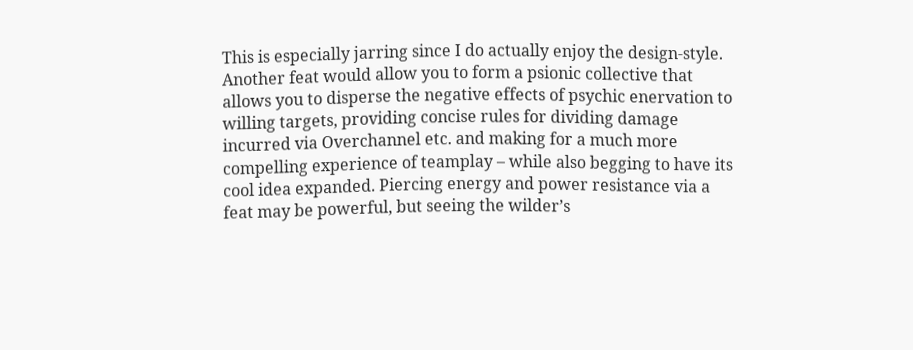This is especially jarring since I do actually enjoy the design-style. Another feat would allow you to form a psionic collective that allows you to disperse the negative effects of psychic enervation to willing targets, providing concise rules for dividing damage incurred via Overchannel etc. and making for a much more compelling experience of teamplay – while also begging to have its cool idea expanded. Piercing energy and power resistance via a feat may be powerful, but seeing the wilder’s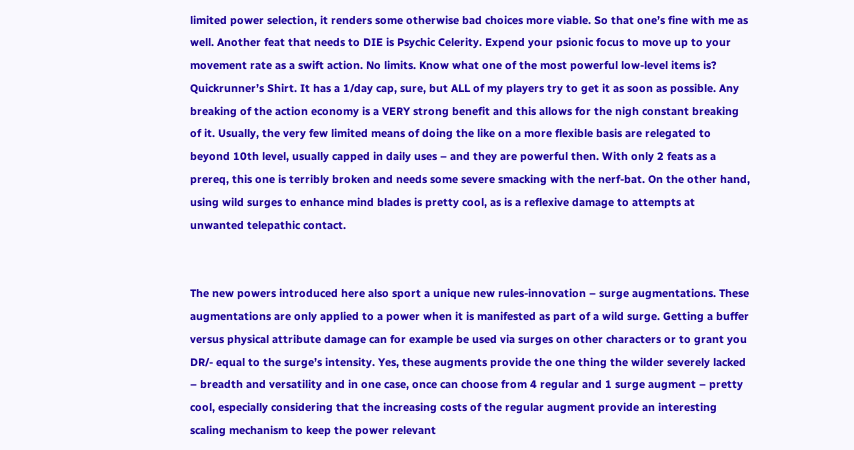limited power selection, it renders some otherwise bad choices more viable. So that one’s fine with me as well. Another feat that needs to DIE is Psychic Celerity. Expend your psionic focus to move up to your movement rate as a swift action. No limits. Know what one of the most powerful low-level items is? Quickrunner’s Shirt. It has a 1/day cap, sure, but ALL of my players try to get it as soon as possible. Any breaking of the action economy is a VERY strong benefit and this allows for the nigh constant breaking of it. Usually, the very few limited means of doing the like on a more flexible basis are relegated to beyond 10th level, usually capped in daily uses – and they are powerful then. With only 2 feats as a prereq, this one is terribly broken and needs some severe smacking with the nerf-bat. On the other hand, using wild surges to enhance mind blades is pretty cool, as is a reflexive damage to attempts at unwanted telepathic contact.


The new powers introduced here also sport a unique new rules-innovation – surge augmentations. These augmentations are only applied to a power when it is manifested as part of a wild surge. Getting a buffer versus physical attribute damage can for example be used via surges on other characters or to grant you DR/- equal to the surge’s intensity. Yes, these augments provide the one thing the wilder severely lacked – breadth and versatility and in one case, once can choose from 4 regular and 1 surge augment – pretty cool, especially considering that the increasing costs of the regular augment provide an interesting scaling mechanism to keep the power relevant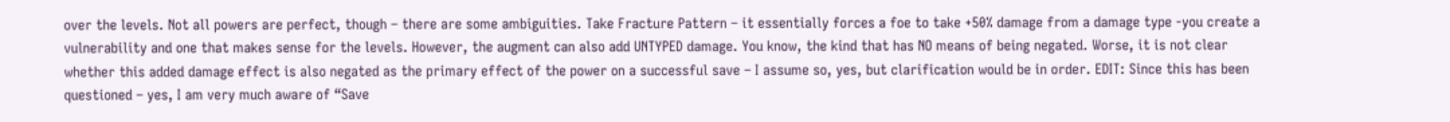over the levels. Not all powers are perfect, though – there are some ambiguities. Take Fracture Pattern – it essentially forces a foe to take +50% damage from a damage type -you create a vulnerability and one that makes sense for the levels. However, the augment can also add UNTYPED damage. You know, the kind that has NO means of being negated. Worse, it is not clear whether this added damage effect is also negated as the primary effect of the power on a successful save – I assume so, yes, but clarification would be in order. EDIT: Since this has been questioned – yes, I am very much aware of “Save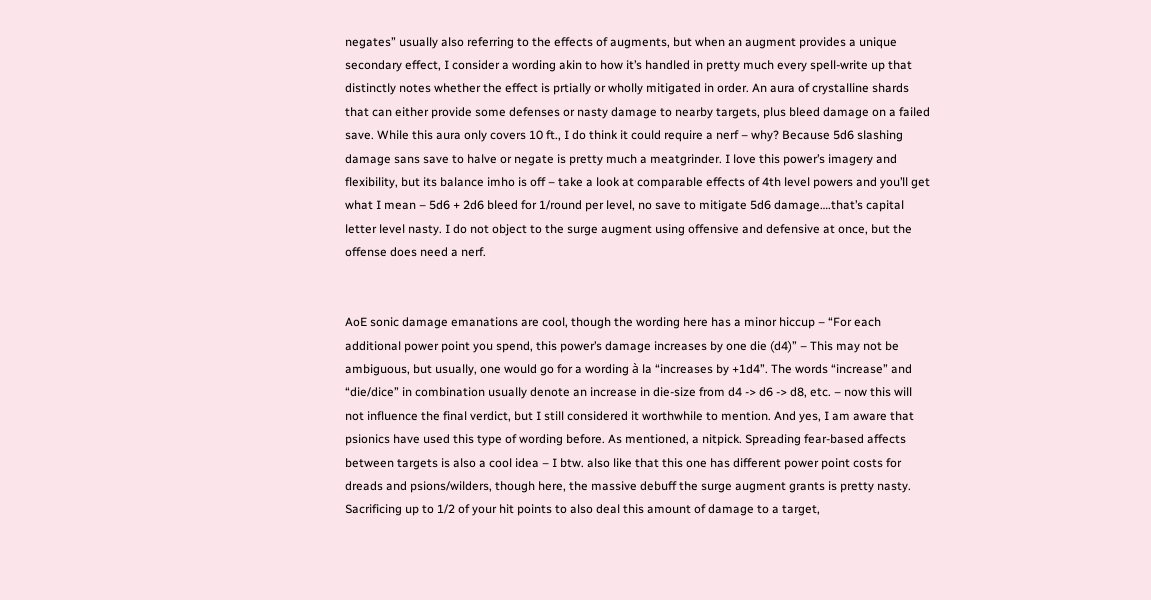negates” usually also referring to the effects of augments, but when an augment provides a unique secondary effect, I consider a wording akin to how it’s handled in pretty much every spell-write up that distinctly notes whether the effect is prtially or wholly mitigated in order. An aura of crystalline shards that can either provide some defenses or nasty damage to nearby targets, plus bleed damage on a failed save. While this aura only covers 10 ft., I do think it could require a nerf – why? Because 5d6 slashing damage sans save to halve or negate is pretty much a meatgrinder. I love this power’s imagery and flexibility, but its balance imho is off – take a look at comparable effects of 4th level powers and you’ll get what I mean – 5d6 + 2d6 bleed for 1/round per level, no save to mitigate 5d6 damage….that’s capital letter level nasty. I do not object to the surge augment using offensive and defensive at once, but the offense does need a nerf.


AoE sonic damage emanations are cool, though the wording here has a minor hiccup – “For each additional power point you spend, this power’s damage increases by one die (d4)” – This may not be ambiguous, but usually, one would go for a wording à la “increases by +1d4”. The words “increase” and “die/dice” in combination usually denote an increase in die-size from d4 -> d6 -> d8, etc. – now this will not influence the final verdict, but I still considered it worthwhile to mention. And yes, I am aware that psionics have used this type of wording before. As mentioned, a nitpick. Spreading fear-based affects between targets is also a cool idea – I btw. also like that this one has different power point costs for dreads and psions/wilders, though here, the massive debuff the surge augment grants is pretty nasty. Sacrificing up to 1/2 of your hit points to also deal this amount of damage to a target,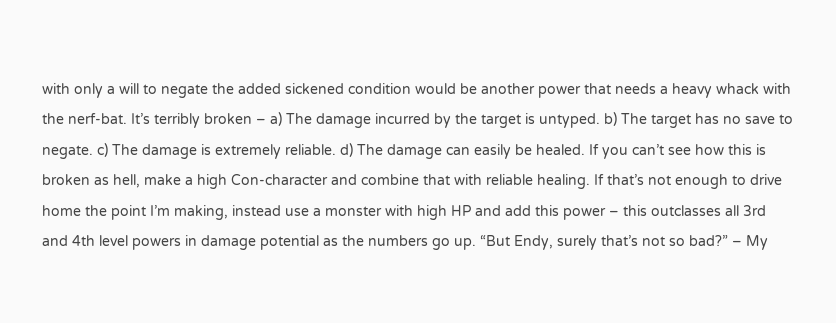with only a will to negate the added sickened condition would be another power that needs a heavy whack with the nerf-bat. It’s terribly broken – a) The damage incurred by the target is untyped. b) The target has no save to negate. c) The damage is extremely reliable. d) The damage can easily be healed. If you can’t see how this is broken as hell, make a high Con-character and combine that with reliable healing. If that’s not enough to drive home the point I’m making, instead use a monster with high HP and add this power – this outclasses all 3rd and 4th level powers in damage potential as the numbers go up. “But Endy, surely that’s not so bad?” – My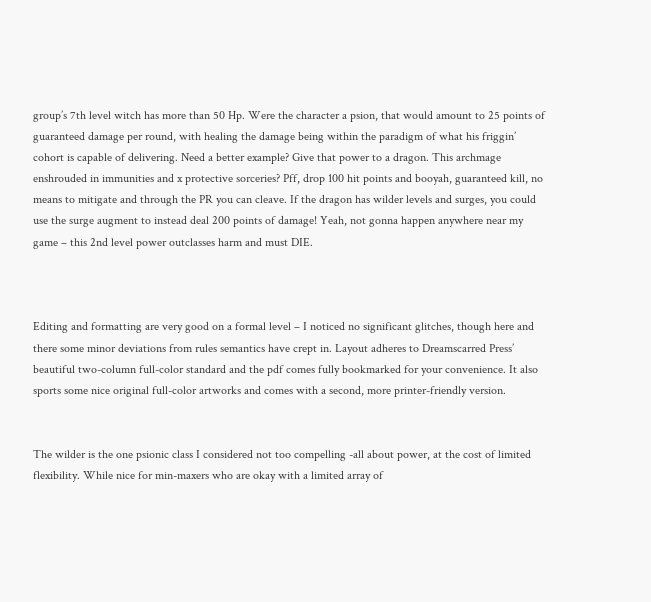group’s 7th level witch has more than 50 Hp. Were the character a psion, that would amount to 25 points of guaranteed damage per round, with healing the damage being within the paradigm of what his friggin’ cohort is capable of delivering. Need a better example? Give that power to a dragon. This archmage enshrouded in immunities and x protective sorceries? Pff, drop 100 hit points and booyah, guaranteed kill, no means to mitigate and through the PR you can cleave. If the dragon has wilder levels and surges, you could use the surge augment to instead deal 200 points of damage! Yeah, not gonna happen anywhere near my game – this 2nd level power outclasses harm and must DIE.



Editing and formatting are very good on a formal level – I noticed no significant glitches, though here and there some minor deviations from rules semantics have crept in. Layout adheres to Dreamscarred Press’ beautiful two-column full-color standard and the pdf comes fully bookmarked for your convenience. It also sports some nice original full-color artworks and comes with a second, more printer-friendly version.


The wilder is the one psionic class I considered not too compelling -all about power, at the cost of limited flexibility. While nice for min-maxers who are okay with a limited array of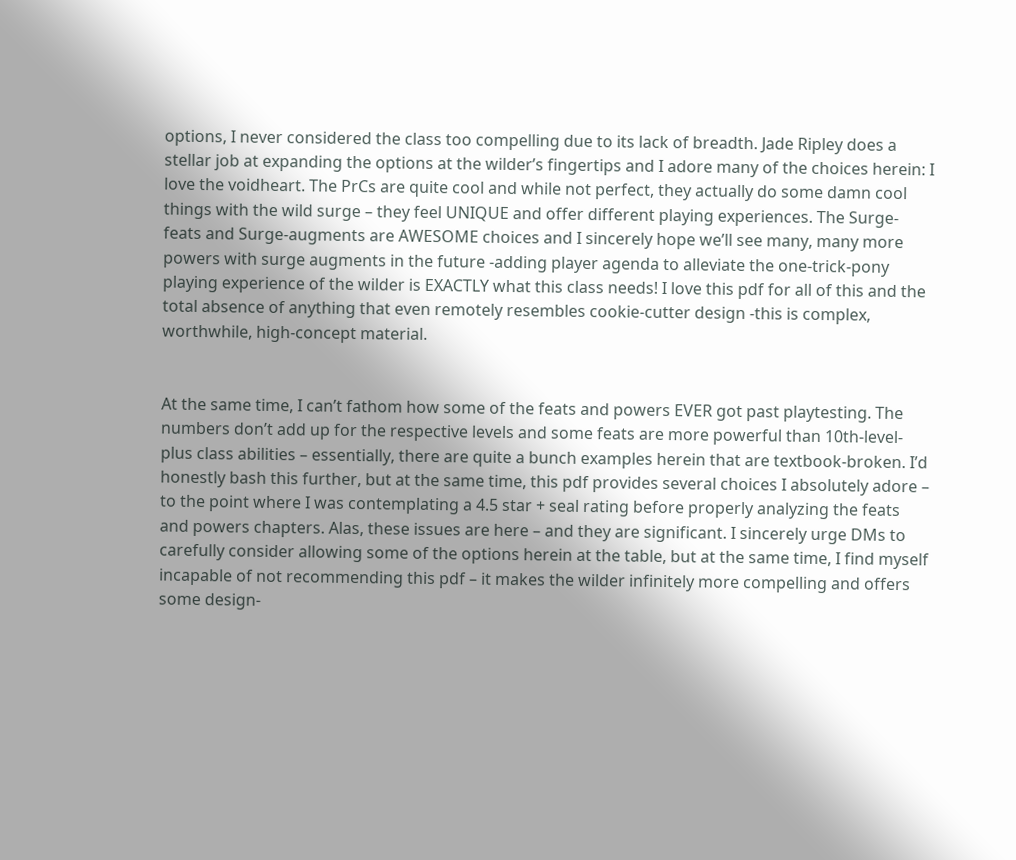options, I never considered the class too compelling due to its lack of breadth. Jade Ripley does a stellar job at expanding the options at the wilder’s fingertips and I adore many of the choices herein: I love the voidheart. The PrCs are quite cool and while not perfect, they actually do some damn cool things with the wild surge – they feel UNIQUE and offer different playing experiences. The Surge-feats and Surge-augments are AWESOME choices and I sincerely hope we’ll see many, many more powers with surge augments in the future -adding player agenda to alleviate the one-trick-pony playing experience of the wilder is EXACTLY what this class needs! I love this pdf for all of this and the total absence of anything that even remotely resembles cookie-cutter design -this is complex, worthwhile, high-concept material.


At the same time, I can’t fathom how some of the feats and powers EVER got past playtesting. The numbers don’t add up for the respective levels and some feats are more powerful than 10th-level-plus class abilities – essentially, there are quite a bunch examples herein that are textbook-broken. I’d honestly bash this further, but at the same time, this pdf provides several choices I absolutely adore – to the point where I was contemplating a 4.5 star + seal rating before properly analyzing the feats and powers chapters. Alas, these issues are here – and they are significant. I sincerely urge DMs to carefully consider allowing some of the options herein at the table, but at the same time, I find myself incapable of not recommending this pdf – it makes the wilder infinitely more compelling and offers some design-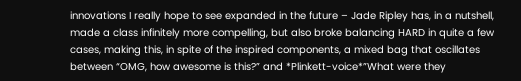innovations I really hope to see expanded in the future – Jade Ripley has, in a nutshell, made a class infinitely more compelling, but also broke balancing HARD in quite a few cases, making this, in spite of the inspired components, a mixed bag that oscillates between “OMG, how awesome is this?” and *Plinkett-voice*”What were they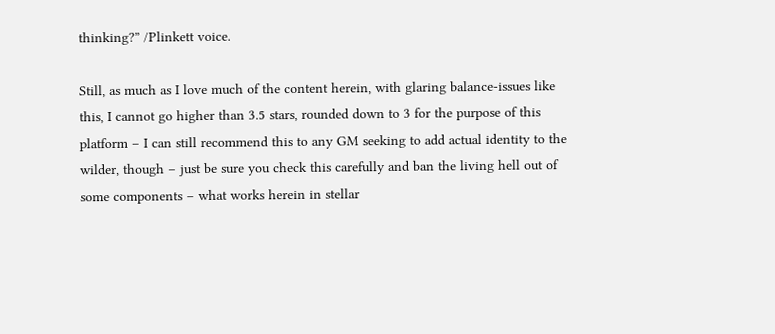thinking?” /Plinkett voice.

Still, as much as I love much of the content herein, with glaring balance-issues like this, I cannot go higher than 3.5 stars, rounded down to 3 for the purpose of this platform – I can still recommend this to any GM seeking to add actual identity to the wilder, though – just be sure you check this carefully and ban the living hell out of some components – what works herein in stellar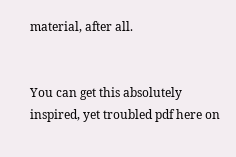material, after all.


You can get this absolutely inspired, yet troubled pdf here on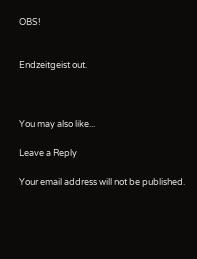OBS!


Endzeitgeist out.



You may also like...

Leave a Reply

Your email address will not be published.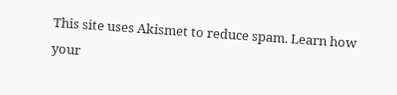This site uses Akismet to reduce spam. Learn how your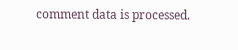comment data is processed.